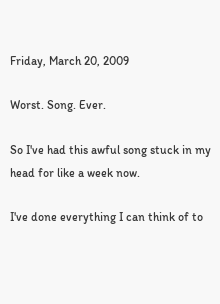Friday, March 20, 2009

Worst. Song. Ever.

So I've had this awful song stuck in my head for like a week now.

I've done everything I can think of to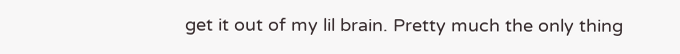get it out of my lil brain. Pretty much the only thing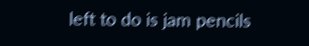left to do is jam pencils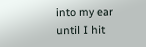into my ear until I hit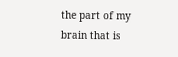the part of my brain that is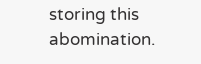storing this abomination.